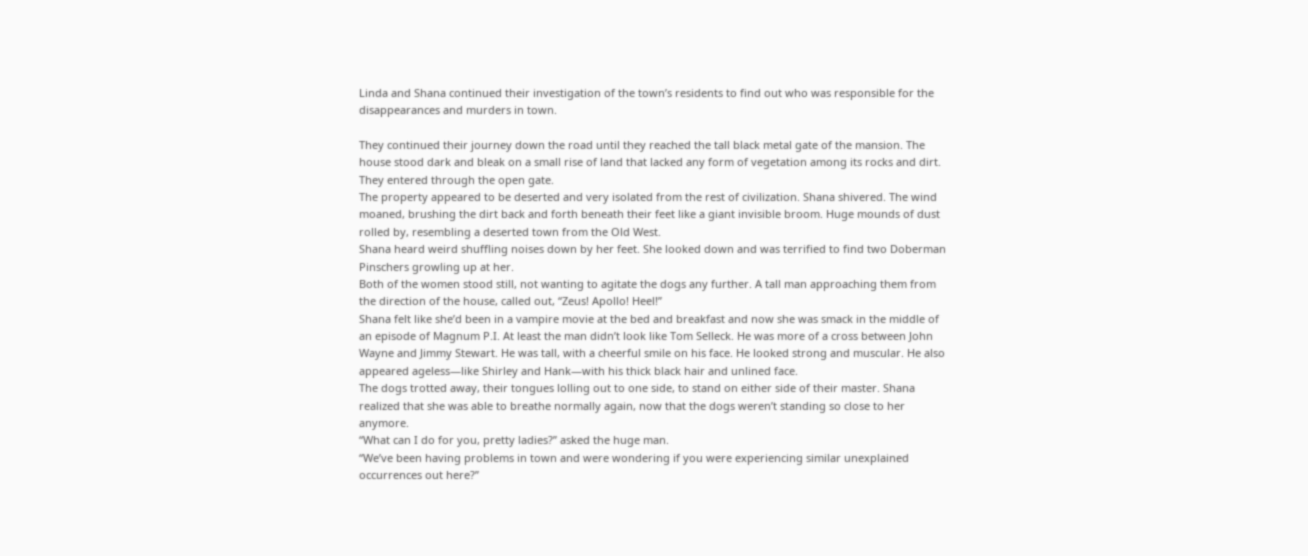Linda and Shana continued their investigation of the town’s residents to find out who was responsible for the disappearances and murders in town.

They continued their journey down the road until they reached the tall black metal gate of the mansion. The house stood dark and bleak on a small rise of land that lacked any form of vegetation among its rocks and dirt. They entered through the open gate.
The property appeared to be deserted and very isolated from the rest of civilization. Shana shivered. The wind moaned, brushing the dirt back and forth beneath their feet like a giant invisible broom. Huge mounds of dust rolled by, resembling a deserted town from the Old West.
Shana heard weird shuffling noises down by her feet. She looked down and was terrified to find two Doberman Pinschers growling up at her.
Both of the women stood still, not wanting to agitate the dogs any further. A tall man approaching them from the direction of the house, called out, “Zeus! Apollo! Heel!”
Shana felt like she’d been in a vampire movie at the bed and breakfast and now she was smack in the middle of an episode of Magnum P.I. At least the man didn’t look like Tom Selleck. He was more of a cross between John Wayne and Jimmy Stewart. He was tall, with a cheerful smile on his face. He looked strong and muscular. He also appeared ageless—like Shirley and Hank—with his thick black hair and unlined face.
The dogs trotted away, their tongues lolling out to one side, to stand on either side of their master. Shana realized that she was able to breathe normally again, now that the dogs weren’t standing so close to her anymore.
“What can I do for you, pretty ladies?” asked the huge man.
“We’ve been having problems in town and were wondering if you were experiencing similar unexplained occurrences out here?”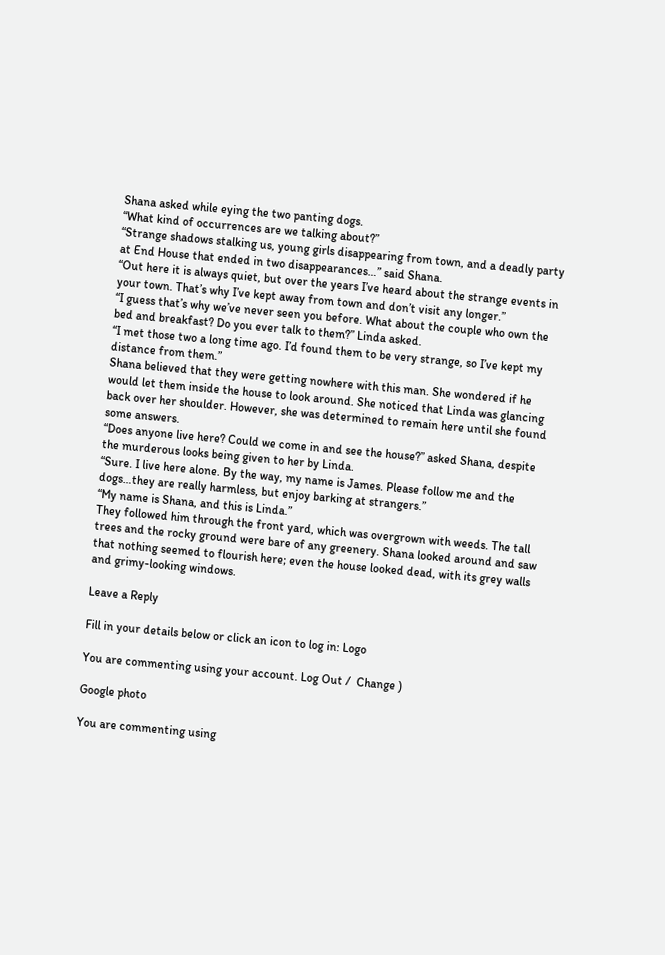Shana asked while eying the two panting dogs.
“What kind of occurrences are we talking about?”
“Strange shadows stalking us, young girls disappearing from town, and a deadly party at End House that ended in two disappearances…” said Shana.
“Out here it is always quiet, but over the years I’ve heard about the strange events in your town. That’s why I’ve kept away from town and don’t visit any longer.”
“I guess that’s why we’ve never seen you before. What about the couple who own the bed and breakfast? Do you ever talk to them?” Linda asked.
“I met those two a long time ago. I’d found them to be very strange, so I’ve kept my distance from them.”
Shana believed that they were getting nowhere with this man. She wondered if he would let them inside the house to look around. She noticed that Linda was glancing back over her shoulder. However, she was determined to remain here until she found some answers.
“Does anyone live here? Could we come in and see the house?” asked Shana, despite the murderous looks being given to her by Linda.
“Sure. I live here alone. By the way, my name is James. Please follow me and the dogs…they are really harmless, but enjoy barking at strangers.”
“My name is Shana, and this is Linda.”
They followed him through the front yard, which was overgrown with weeds. The tall trees and the rocky ground were bare of any greenery. Shana looked around and saw that nothing seemed to flourish here; even the house looked dead, with its grey walls and grimy-looking windows.

Leave a Reply

Fill in your details below or click an icon to log in: Logo

You are commenting using your account. Log Out /  Change )

Google photo

You are commenting using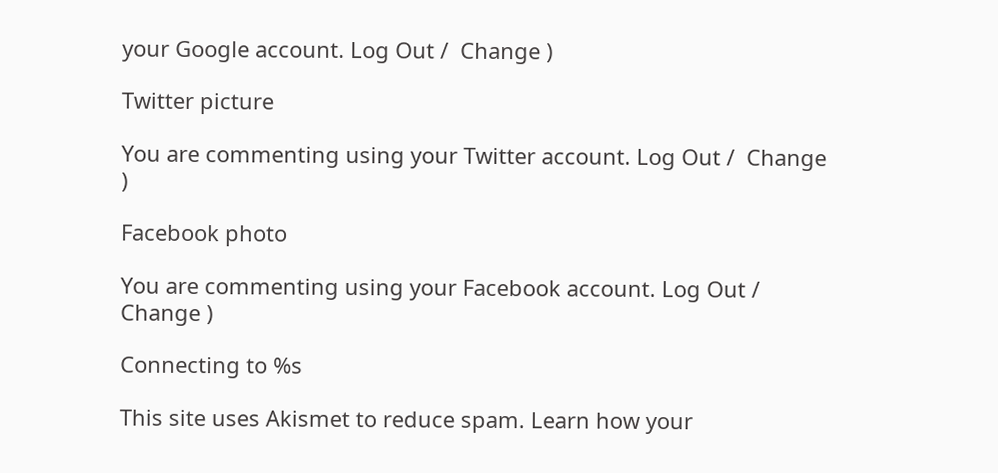your Google account. Log Out /  Change )

Twitter picture

You are commenting using your Twitter account. Log Out /  Change )

Facebook photo

You are commenting using your Facebook account. Log Out /  Change )

Connecting to %s

This site uses Akismet to reduce spam. Learn how your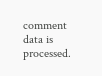comment data is processed.